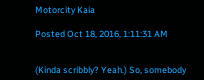Motorcity Kaia

Posted Oct 18, 2016, 1:11:31 AM


(Kinda scribbly? Yeah.) So, somebody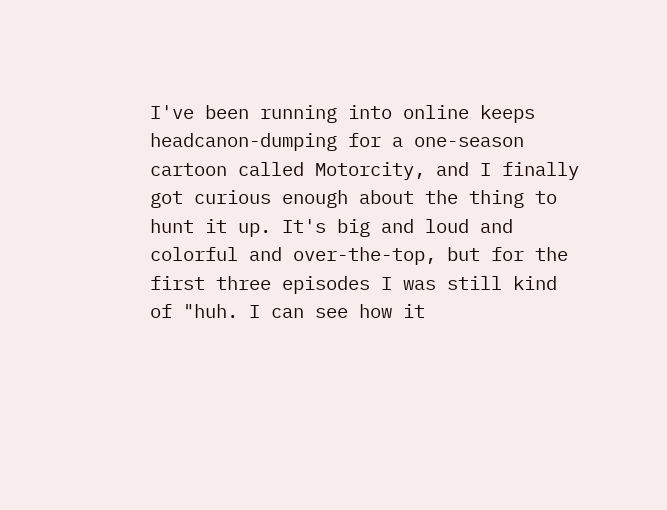I've been running into online keeps headcanon-dumping for a one-season cartoon called Motorcity, and I finally got curious enough about the thing to hunt it up. It's big and loud and colorful and over-the-top, but for the first three episodes I was still kind of "huh. I can see how it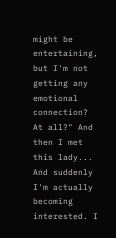might be entertaining, but I'm not getting any emotional connection? At all?" And then I met this lady... And suddenly I'm actually becoming interested. I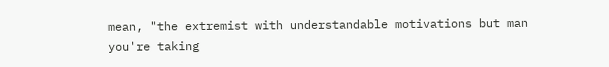mean, "the extremist with understandable motivations but man you're taking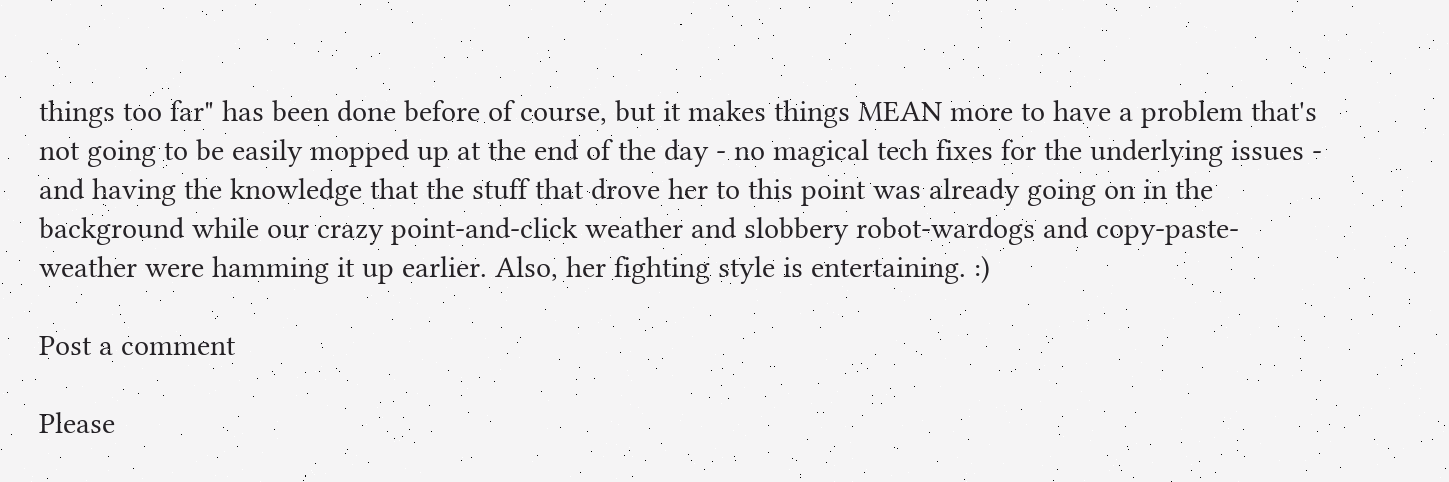things too far" has been done before of course, but it makes things MEAN more to have a problem that's not going to be easily mopped up at the end of the day - no magical tech fixes for the underlying issues - and having the knowledge that the stuff that drove her to this point was already going on in the background while our crazy point-and-click weather and slobbery robot-wardogs and copy-paste-weather were hamming it up earlier. Also, her fighting style is entertaining. :)

Post a comment

Please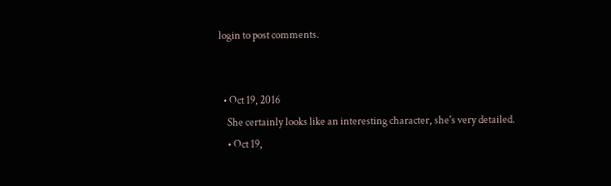login to post comments.


  • Oct 19, 2016
    She certainly looks like an interesting character, she's very detailed.
    • Oct 19,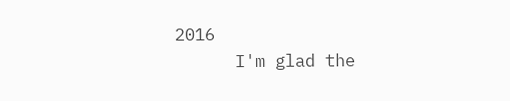2016
      I'm glad the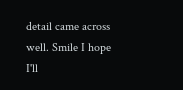detail came across well. Smile I hope I'll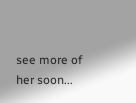see more of her soon...